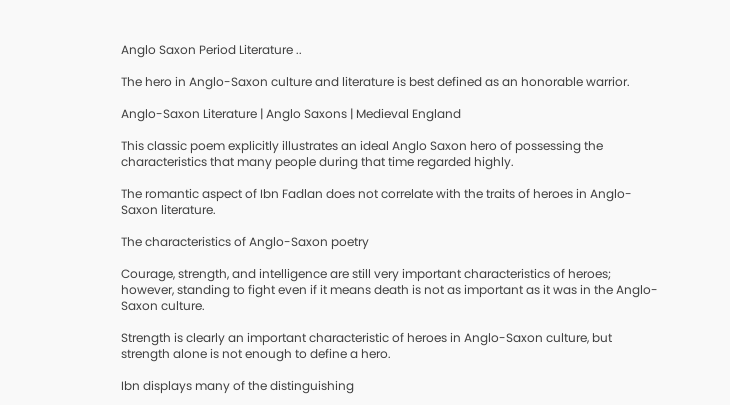Anglo Saxon Period Literature ..

The hero in Anglo-Saxon culture and literature is best defined as an honorable warrior.

Anglo-Saxon Literature | Anglo Saxons | Medieval England

This classic poem explicitly illustrates an ideal Anglo Saxon hero of possessing the characteristics that many people during that time regarded highly.

The romantic aspect of Ibn Fadlan does not correlate with the traits of heroes in Anglo-Saxon literature.

The characteristics of Anglo-Saxon poetry

Courage, strength, and intelligence are still very important characteristics of heroes; however, standing to fight even if it means death is not as important as it was in the Anglo-Saxon culture.

Strength is clearly an important characteristic of heroes in Anglo-Saxon culture, but strength alone is not enough to define a hero.

Ibn displays many of the distinguishing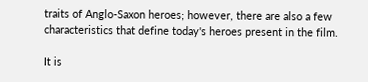traits of Anglo-Saxon heroes; however, there are also a few characteristics that define today's heroes present in the film.

It is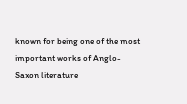known for being one of the most important works of Anglo-Saxon literature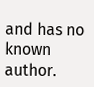and has no known author.